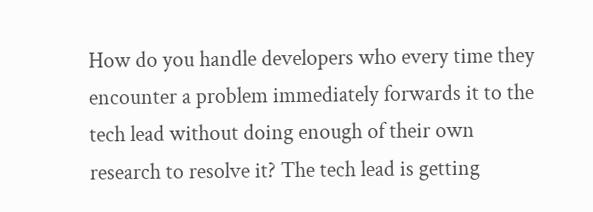How do you handle developers who every time they encounter a problem immediately forwards it to the tech lead without doing enough of their own research to resolve it? The tech lead is getting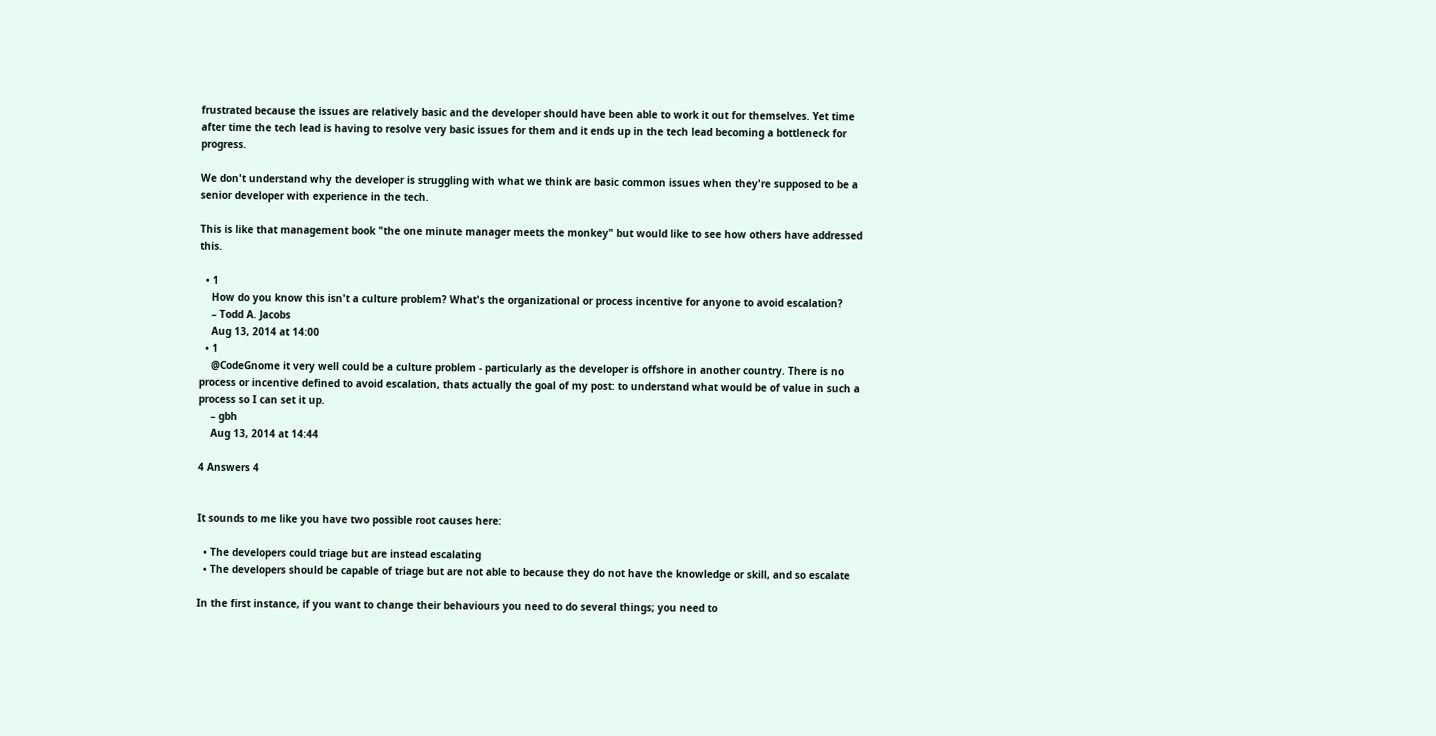frustrated because the issues are relatively basic and the developer should have been able to work it out for themselves. Yet time after time the tech lead is having to resolve very basic issues for them and it ends up in the tech lead becoming a bottleneck for progress.

We don't understand why the developer is struggling with what we think are basic common issues when they're supposed to be a senior developer with experience in the tech.

This is like that management book "the one minute manager meets the monkey" but would like to see how others have addressed this.

  • 1
    How do you know this isn't a culture problem? What's the organizational or process incentive for anyone to avoid escalation?
    – Todd A. Jacobs
    Aug 13, 2014 at 14:00
  • 1
    @CodeGnome it very well could be a culture problem - particularly as the developer is offshore in another country. There is no process or incentive defined to avoid escalation, thats actually the goal of my post: to understand what would be of value in such a process so I can set it up.
    – gbh
    Aug 13, 2014 at 14:44

4 Answers 4


It sounds to me like you have two possible root causes here:

  • The developers could triage but are instead escalating
  • The developers should be capable of triage but are not able to because they do not have the knowledge or skill, and so escalate

In the first instance, if you want to change their behaviours you need to do several things; you need to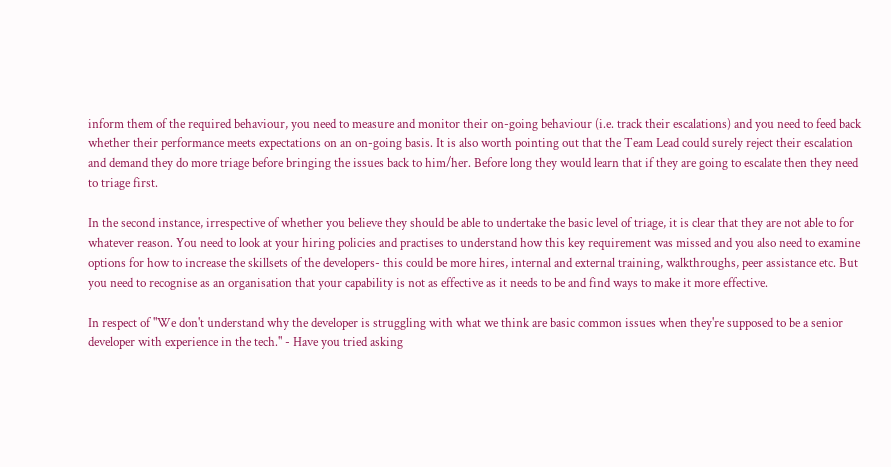inform them of the required behaviour, you need to measure and monitor their on-going behaviour (i.e. track their escalations) and you need to feed back whether their performance meets expectations on an on-going basis. It is also worth pointing out that the Team Lead could surely reject their escalation and demand they do more triage before bringing the issues back to him/her. Before long they would learn that if they are going to escalate then they need to triage first.

In the second instance, irrespective of whether you believe they should be able to undertake the basic level of triage, it is clear that they are not able to for whatever reason. You need to look at your hiring policies and practises to understand how this key requirement was missed and you also need to examine options for how to increase the skillsets of the developers- this could be more hires, internal and external training, walkthroughs, peer assistance etc. But you need to recognise as an organisation that your capability is not as effective as it needs to be and find ways to make it more effective.

In respect of "We don't understand why the developer is struggling with what we think are basic common issues when they're supposed to be a senior developer with experience in the tech." - Have you tried asking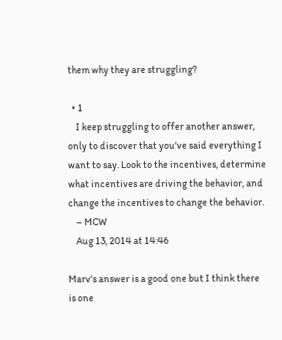them why they are struggling?

  • 1
    I keep struggling to offer another answer, only to discover that you've said everything I want to say. Look to the incentives, determine what incentives are driving the behavior, and change the incentives to change the behavior.
    – MCW
    Aug 13, 2014 at 14:46

Marv's answer is a good one but I think there is one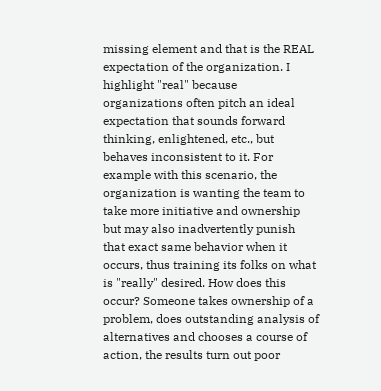missing element and that is the REAL expectation of the organization. I highlight "real" because organizations often pitch an ideal expectation that sounds forward thinking, enlightened, etc., but behaves inconsistent to it. For example with this scenario, the organization is wanting the team to take more initiative and ownership but may also inadvertently punish that exact same behavior when it occurs, thus training its folks on what is "really" desired. How does this occur? Someone takes ownership of a problem, does outstanding analysis of alternatives and chooses a course of action, the results turn out poor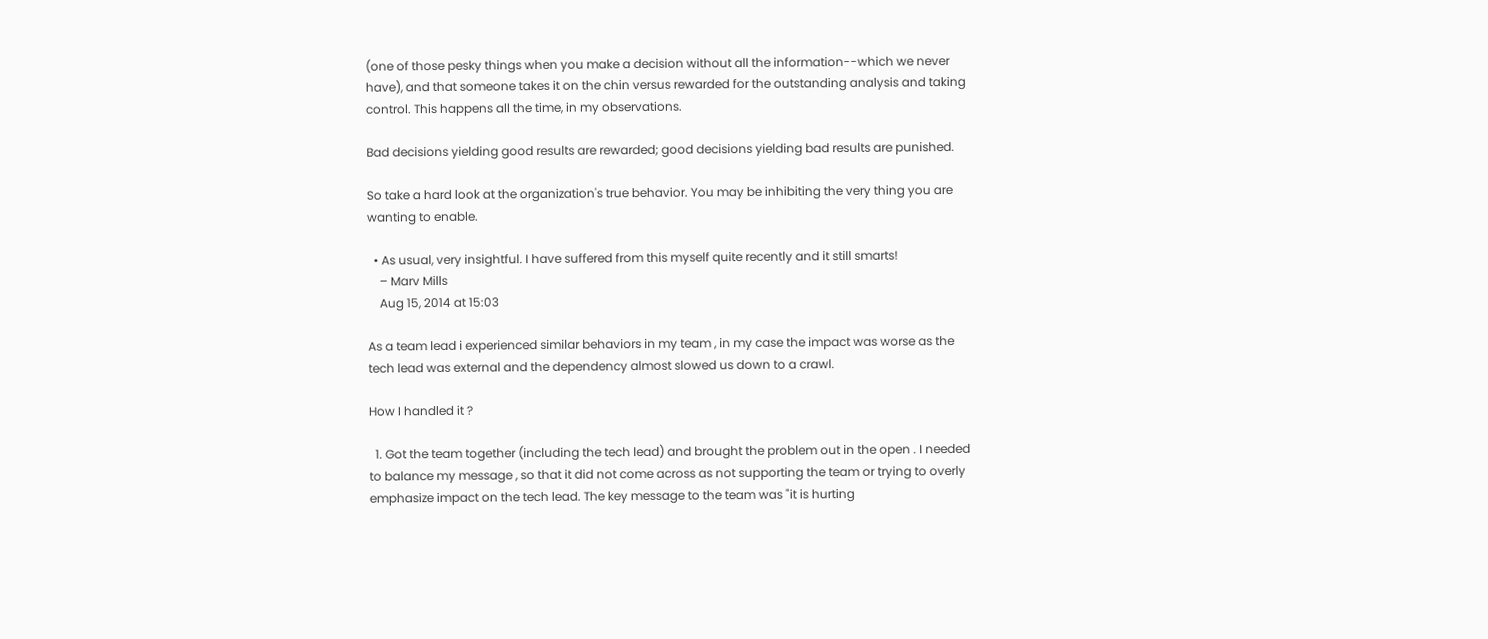(one of those pesky things when you make a decision without all the information--which we never have), and that someone takes it on the chin versus rewarded for the outstanding analysis and taking control. This happens all the time, in my observations.

Bad decisions yielding good results are rewarded; good decisions yielding bad results are punished.

So take a hard look at the organization's true behavior. You may be inhibiting the very thing you are wanting to enable.

  • As usual, very insightful. I have suffered from this myself quite recently and it still smarts!
    – Marv Mills
    Aug 15, 2014 at 15:03

As a team lead i experienced similar behaviors in my team , in my case the impact was worse as the tech lead was external and the dependency almost slowed us down to a crawl.

How I handled it ?

  1. Got the team together (including the tech lead) and brought the problem out in the open . I needed to balance my message , so that it did not come across as not supporting the team or trying to overly emphasize impact on the tech lead. The key message to the team was "it is hurting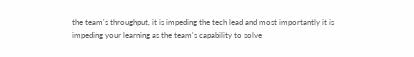the team's throughput, it is impeding the tech lead and most importantly it is impeding your learning as the team's capability to solve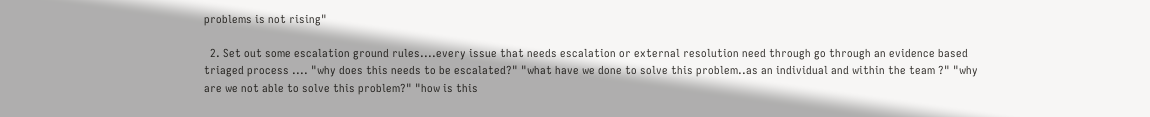problems is not rising"

  2. Set out some escalation ground rules....every issue that needs escalation or external resolution need through go through an evidence based triaged process .... "why does this needs to be escalated?" "what have we done to solve this problem..as an individual and within the team ?" "why are we not able to solve this problem?" "how is this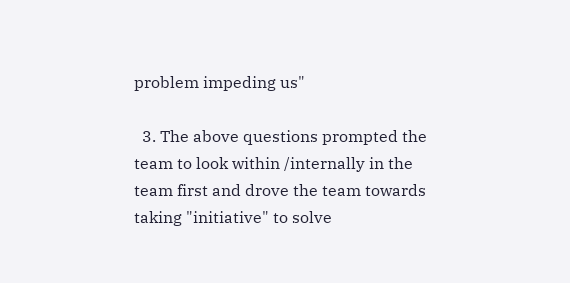problem impeding us"

  3. The above questions prompted the team to look within /internally in the team first and drove the team towards taking "initiative" to solve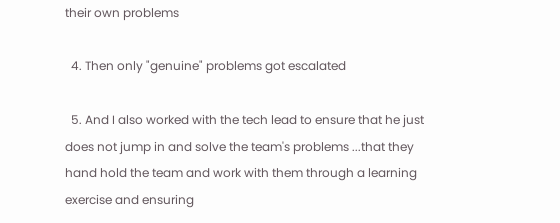their own problems

  4. Then only "genuine" problems got escalated

  5. And I also worked with the tech lead to ensure that he just does not jump in and solve the team's problems ...that they hand hold the team and work with them through a learning exercise and ensuring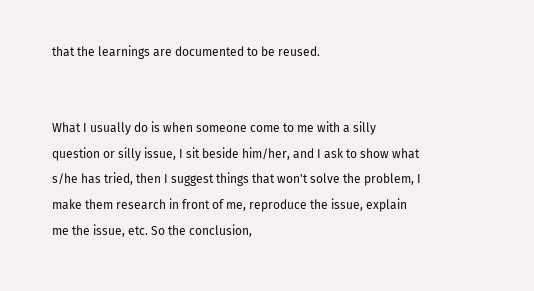that the learnings are documented to be reused.


What I usually do is when someone come to me with a silly question or silly issue, I sit beside him/her, and I ask to show what s/he has tried, then I suggest things that won't solve the problem, I make them research in front of me, reproduce the issue, explain me the issue, etc. So the conclusion,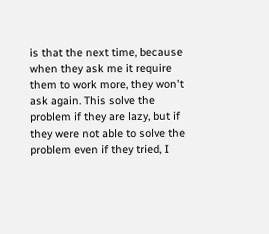is that the next time, because when they ask me it require them to work more, they won't ask again. This solve the problem if they are lazy, but if they were not able to solve the problem even if they tried, I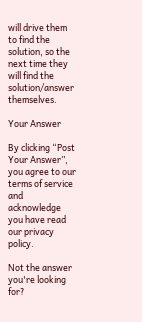will drive them to find the solution, so the next time they will find the solution/answer themselves.

Your Answer

By clicking “Post Your Answer”, you agree to our terms of service and acknowledge you have read our privacy policy.

Not the answer you're looking for?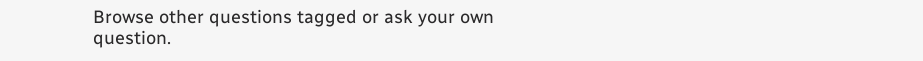Browse other questions tagged or ask your own question.